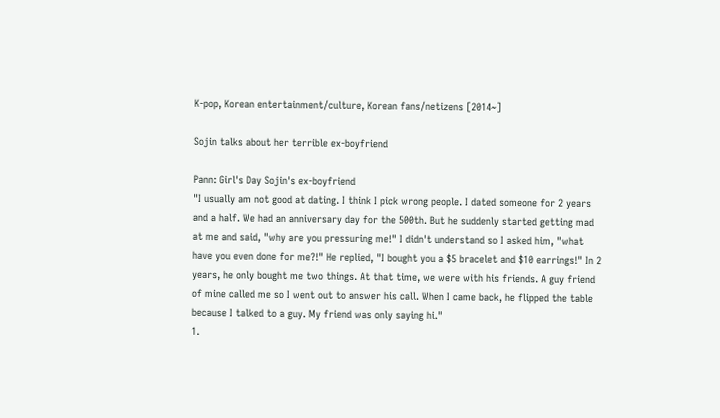K-pop, Korean entertainment/culture, Korean fans/netizens [2014~]

Sojin talks about her terrible ex-boyfriend

Pann: Girl's Day Sojin's ex-boyfriend
"I usually am not good at dating. I think I pick wrong people. I dated someone for 2 years and a half. We had an anniversary day for the 500th. But he suddenly started getting mad at me and said, "why are you pressuring me!" I didn't understand so I asked him, "what have you even done for me?!" He replied, "I bought you a $5 bracelet and $10 earrings!" In 2 years, he only bought me two things. At that time, we were with his friends. A guy friend of mine called me so I went out to answer his call. When I came back, he flipped the table because I talked to a guy. My friend was only saying hi."
1.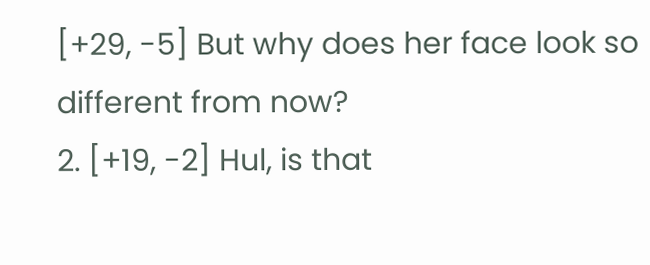[+29, -5] But why does her face look so different from now?
2. [+19, -2] Hul, is that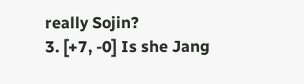really Sojin?
3. [+7, -0] Is she Jang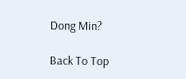Dong Min?

Back To Top